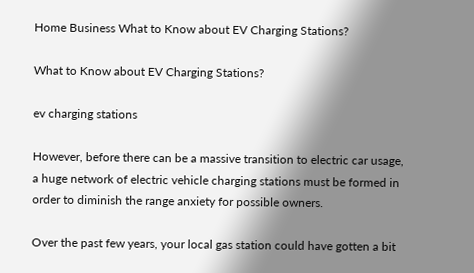Home Business What to Know about EV Charging Stations?

What to Know about EV Charging Stations?

ev charging stations

However, before there can be a massive transition to electric car usage, a huge network of electric vehicle charging stations must be formed in order to diminish the range anxiety for possible owners.

Over the past few years, your local gas station could have gotten a bit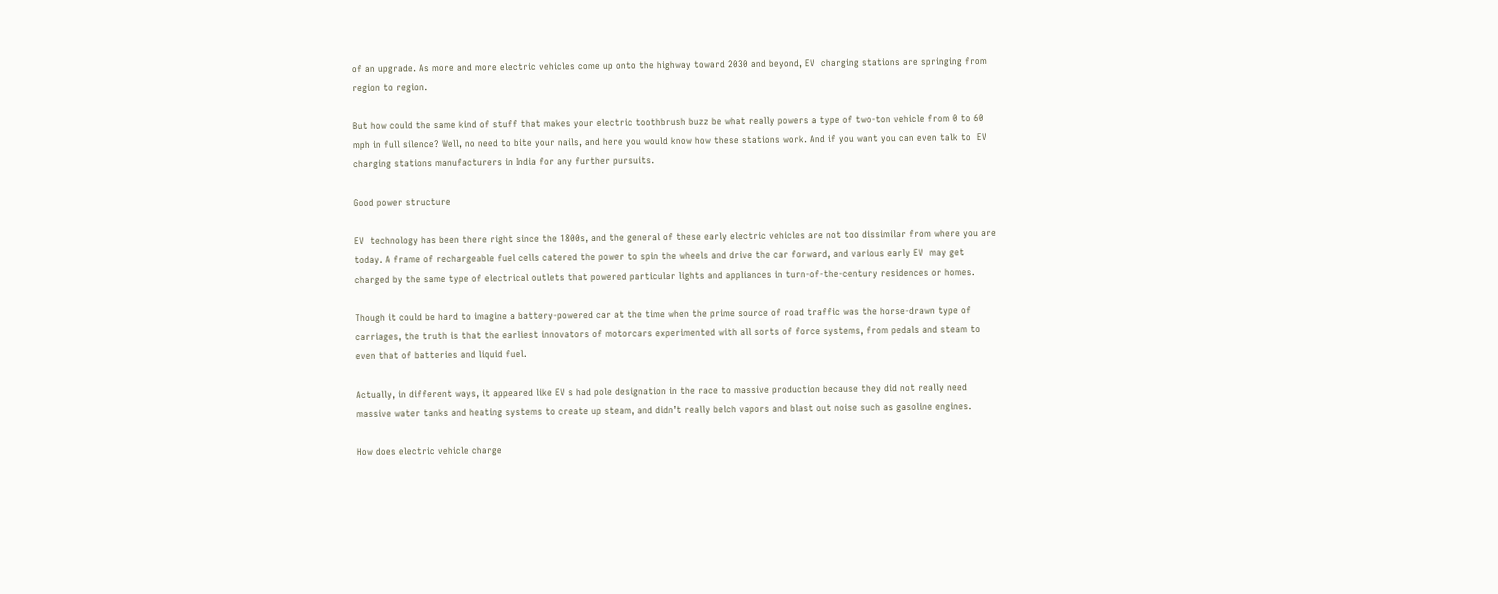of an upgrade. As more and more electric vehicles come up onto the highway toward 2030 and beyond, EV  charging stations are springing from region to region.

But how could the same kind of stuff that makes your electric toothbrush buzz be what really powers a type of two-ton vehicle from 0 to 60 mph in full silence? Well, no need to bite your nails, and here you would know how these stations work. And if you want you can even talk to  EV charging stations manufacturers in India for any further pursuits.

Good power structure

EV  technology has been there right since the 1800s, and the general of these early electric vehicles are not too dissimilar from where you are today. A frame of rechargeable fuel cells catered the power to spin the wheels and drive the car forward, and various early EV  may get charged by the same type of electrical outlets that powered particular lights and appliances in turn-of-the-century residences or homes.

Though it could be hard to imagine a battery-powered car at the time when the prime source of road traffic was the horse-drawn type of carriages, the truth is that the earliest innovators of motorcars experimented with all sorts of force systems, from pedals and steam to even that of batteries and liquid fuel.

Actually, in different ways, it appeared like EV s had pole designation in the race to massive production because they did not really need massive water tanks and heating systems to create up steam, and didn’t really belch vapors and blast out noise such as gasoline engines.

How does electric vehicle charge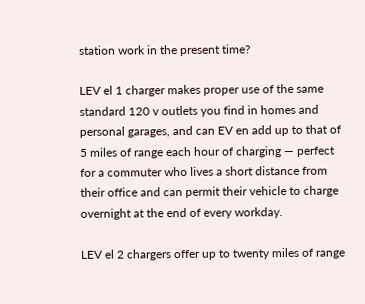station work in the present time?

LEV el 1 charger makes proper use of the same standard 120 v outlets you find in homes and personal garages, and can EV en add up to that of 5 miles of range each hour of charging — perfect for a commuter who lives a short distance from their office and can permit their vehicle to charge overnight at the end of every workday.

LEV el 2 chargers offer up to twenty miles of range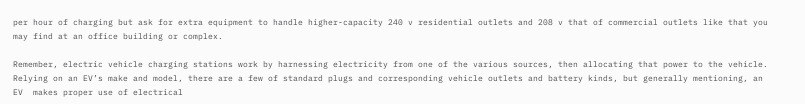per hour of charging but ask for extra equipment to handle higher-capacity 240 v residential outlets and 208 v that of commercial outlets like that you may find at an office building or complex.

Remember, electric vehicle charging stations work by harnessing electricity from one of the various sources, then allocating that power to the vehicle. Relying on an EV’s make and model, there are a few of standard plugs and corresponding vehicle outlets and battery kinds, but generally mentioning, an EV  makes proper use of electrical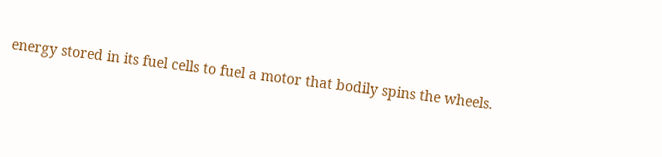energy stored in its fuel cells to fuel a motor that bodily spins the wheels.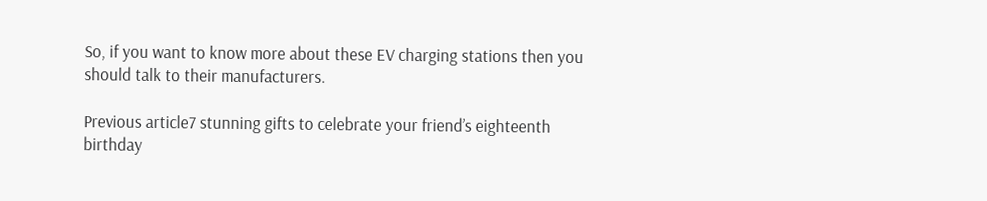So, if you want to know more about these EV charging stations then you should talk to their manufacturers.

Previous article7 stunning gifts to celebrate your friend’s eighteenth birthday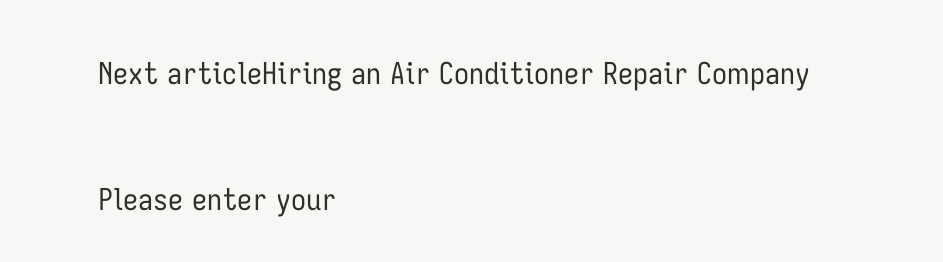Next articleHiring an Air Conditioner Repair Company


Please enter your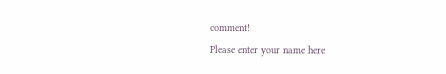comment!
Please enter your name here